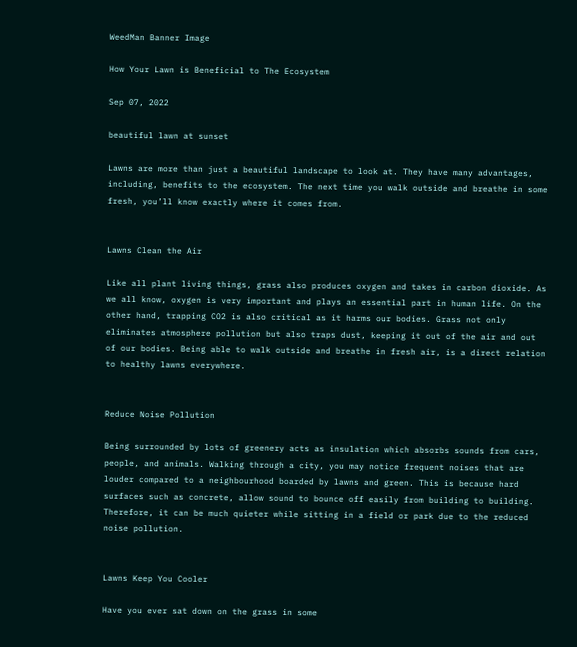WeedMan Banner Image

How Your Lawn is Beneficial to The Ecosystem

Sep 07, 2022

beautiful lawn at sunset

Lawns are more than just a beautiful landscape to look at. They have many advantages, including, benefits to the ecosystem. The next time you walk outside and breathe in some fresh, you’ll know exactly where it comes from.


Lawns Clean the Air

Like all plant living things, grass also produces oxygen and takes in carbon dioxide. As we all know, oxygen is very important and plays an essential part in human life. On the other hand, trapping CO2 is also critical as it harms our bodies. Grass not only eliminates atmosphere pollution but also traps dust, keeping it out of the air and out of our bodies. Being able to walk outside and breathe in fresh air, is a direct relation to healthy lawns everywhere.


Reduce Noise Pollution

Being surrounded by lots of greenery acts as insulation which absorbs sounds from cars, people, and animals. Walking through a city, you may notice frequent noises that are louder compared to a neighbourhood boarded by lawns and green. This is because hard surfaces such as concrete, allow sound to bounce off easily from building to building. Therefore, it can be much quieter while sitting in a field or park due to the reduced noise pollution.


Lawns Keep You Cooler

Have you ever sat down on the grass in some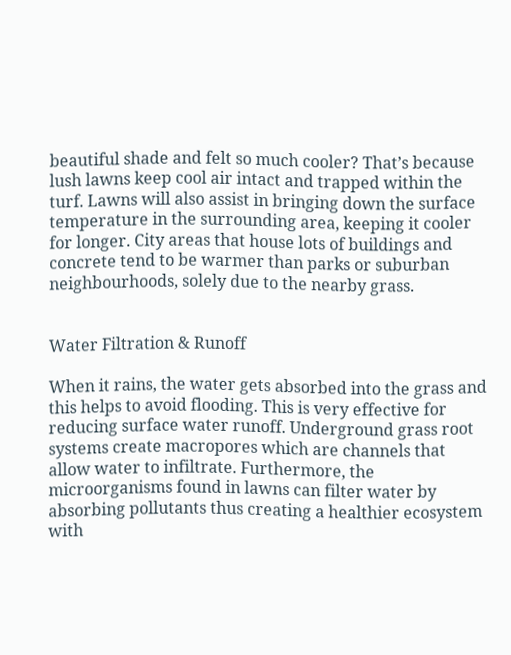beautiful shade and felt so much cooler? That’s because lush lawns keep cool air intact and trapped within the turf. Lawns will also assist in bringing down the surface temperature in the surrounding area, keeping it cooler for longer. City areas that house lots of buildings and concrete tend to be warmer than parks or suburban neighbourhoods, solely due to the nearby grass.


Water Filtration & Runoff

When it rains, the water gets absorbed into the grass and this helps to avoid flooding. This is very effective for reducing surface water runoff. Underground grass root systems create macropores which are channels that allow water to infiltrate. Furthermore, the microorganisms found in lawns can filter water by absorbing pollutants thus creating a healthier ecosystem with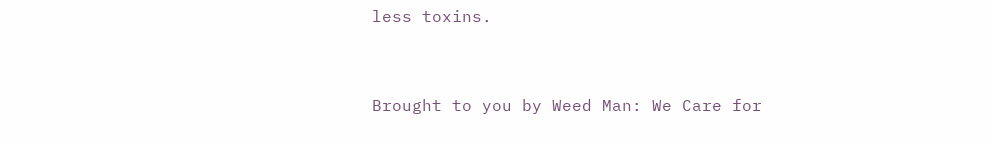less toxins.



Brought to you by Weed Man: We Care for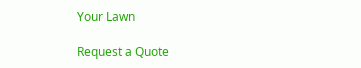Your Lawn

Request a Quote